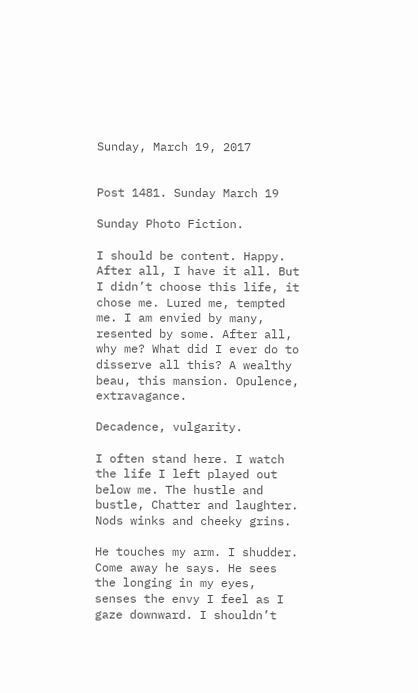Sunday, March 19, 2017


Post 1481. Sunday March 19

Sunday Photo Fiction.

I should be content. Happy.  After all, I have it all. But I didn’t choose this life, it chose me. Lured me, tempted me. I am envied by many, resented by some. After all, why me? What did I ever do to disserve all this? A wealthy beau, this mansion. Opulence, extravagance.

Decadence, vulgarity.

I often stand here. I watch the life I left played out below me. The hustle and bustle, Chatter and laughter. Nods winks and cheeky grins.

He touches my arm. I shudder. Come away he says. He sees the longing in my eyes, senses the envy I feel as I gaze downward. I shouldn’t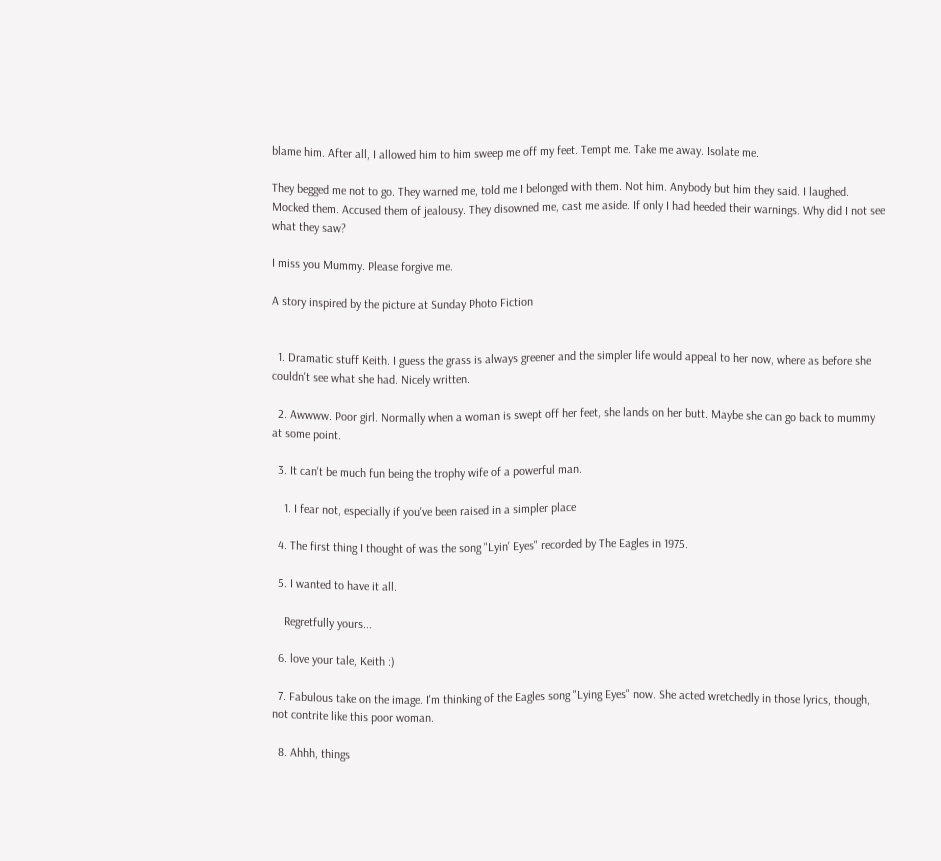blame him. After all, I allowed him to him sweep me off my feet. Tempt me. Take me away. Isolate me.

They begged me not to go. They warned me, told me I belonged with them. Not him. Anybody but him they said. I laughed. Mocked them. Accused them of jealousy. They disowned me, cast me aside. If only I had heeded their warnings. Why did I not see what they saw?

I miss you Mummy. Please forgive me.

A story inspired by the picture at Sunday Photo Fiction


  1. Dramatic stuff Keith. I guess the grass is always greener and the simpler life would appeal to her now, where as before she couldn't see what she had. Nicely written.

  2. Awwww. Poor girl. Normally when a woman is swept off her feet, she lands on her butt. Maybe she can go back to mummy at some point.

  3. It can't be much fun being the trophy wife of a powerful man.

    1. I fear not, especially if you've been raised in a simpler place

  4. The first thing I thought of was the song "Lyin' Eyes" recorded by The Eagles in 1975.

  5. I wanted to have it all.

    Regretfully yours...

  6. love your tale, Keith :)

  7. Fabulous take on the image. I'm thinking of the Eagles song "Lying Eyes" now. She acted wretchedly in those lyrics, though, not contrite like this poor woman.

  8. Ahhh, things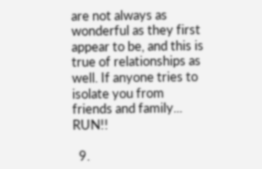are not always as wonderful as they first appear to be, and this is true of relationships as well. If anyone tries to isolate you from friends and family... RUN!!

  9.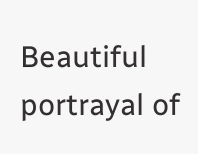Beautiful portrayal of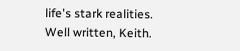life's stark realities. Well written, Keith.